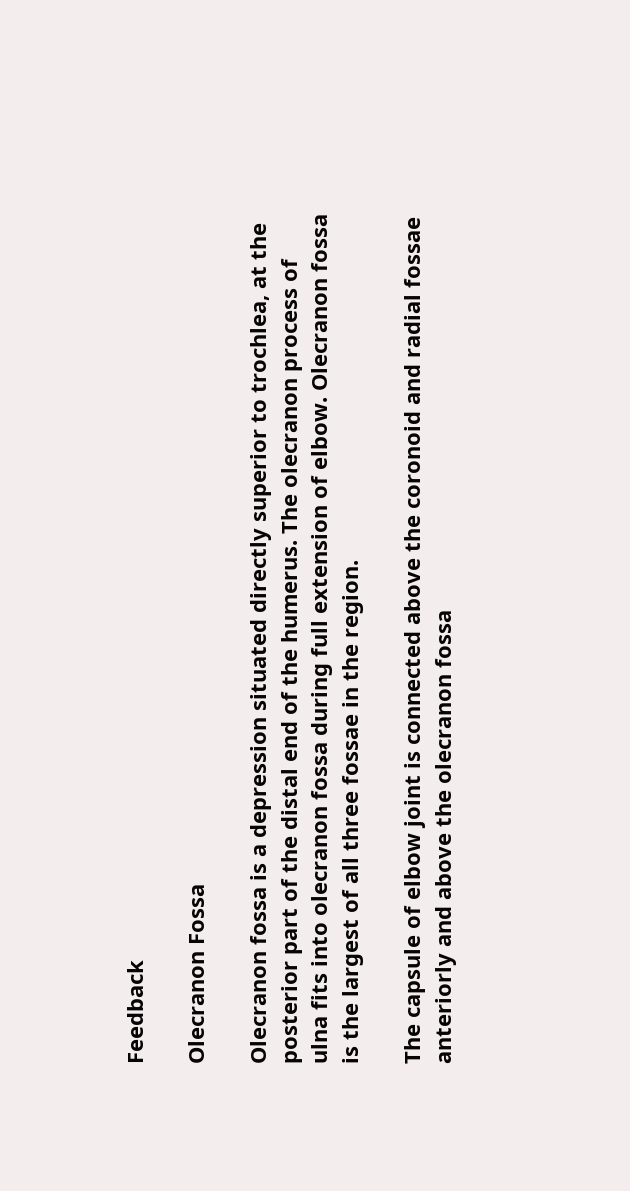Feedback

Olecranon Fossa

Olecranon fossa is a depression situated directly superior to trochlea, at the posterior part of the distal end of the humerus. The olecranon process of ulna fits into olecranon fossa during full extension of elbow. Olecranon fossa is the largest of all three fossae in the region.

The capsule of elbow joint is connected above the coronoid and radial fossae anteriorly and above the olecranon fossa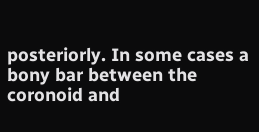posteriorly. In some cases a bony bar between the coronoid and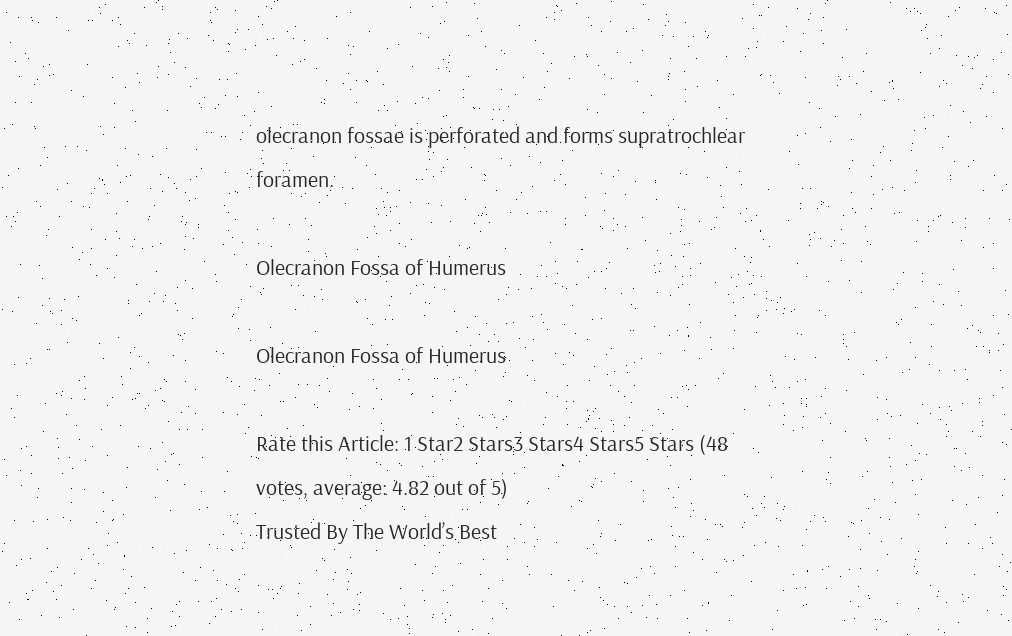olecranon fossae is perforated and forms supratrochlear foramen.

Olecranon Fossa of Humerus

Olecranon Fossa of Humerus

Rate this Article: 1 Star2 Stars3 Stars4 Stars5 Stars (48 votes, average: 4.82 out of 5)
Trusted By The World’s Best